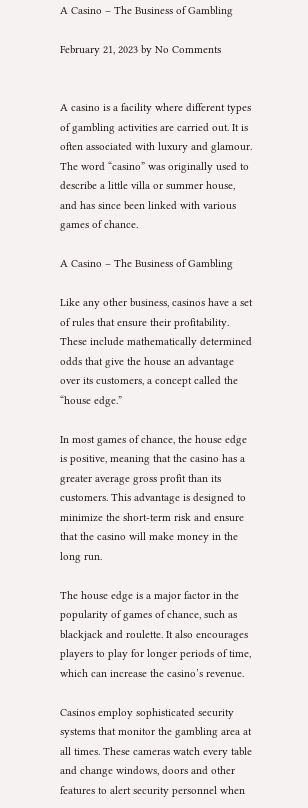A Casino – The Business of Gambling

February 21, 2023 by No Comments


A casino is a facility where different types of gambling activities are carried out. It is often associated with luxury and glamour. The word “casino” was originally used to describe a little villa or summer house, and has since been linked with various games of chance.

A Casino – The Business of Gambling

Like any other business, casinos have a set of rules that ensure their profitability. These include mathematically determined odds that give the house an advantage over its customers, a concept called the “house edge.”

In most games of chance, the house edge is positive, meaning that the casino has a greater average gross profit than its customers. This advantage is designed to minimize the short-term risk and ensure that the casino will make money in the long run.

The house edge is a major factor in the popularity of games of chance, such as blackjack and roulette. It also encourages players to play for longer periods of time, which can increase the casino’s revenue.

Casinos employ sophisticated security systems that monitor the gambling area at all times. These cameras watch every table and change windows, doors and other features to alert security personnel when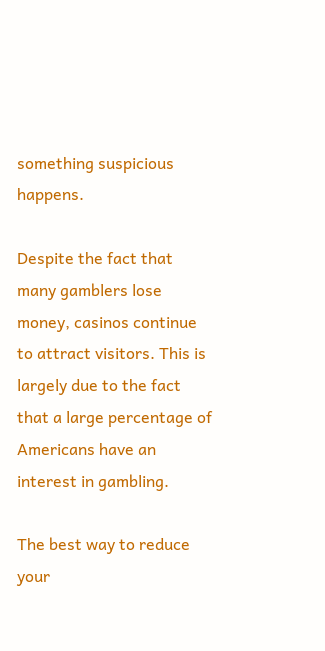something suspicious happens.

Despite the fact that many gamblers lose money, casinos continue to attract visitors. This is largely due to the fact that a large percentage of Americans have an interest in gambling.

The best way to reduce your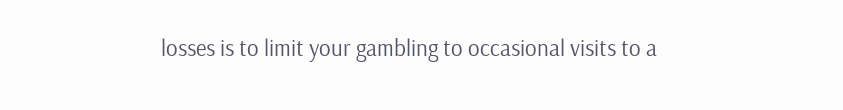losses is to limit your gambling to occasional visits to a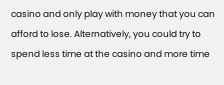casino and only play with money that you can afford to lose. Alternatively, you could try to spend less time at the casino and more time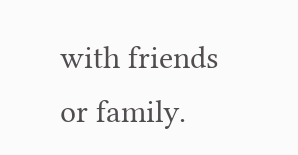with friends or family.